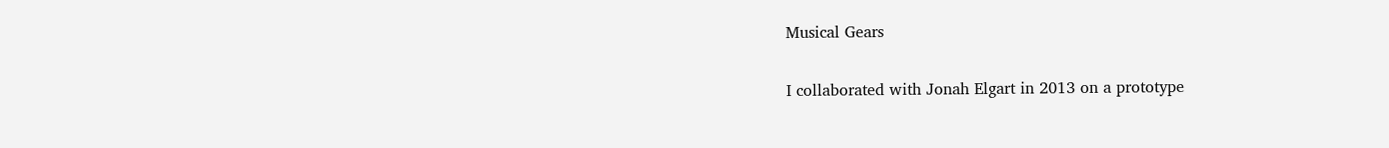Musical Gears

I collaborated with Jonah Elgart in 2013 on a prototype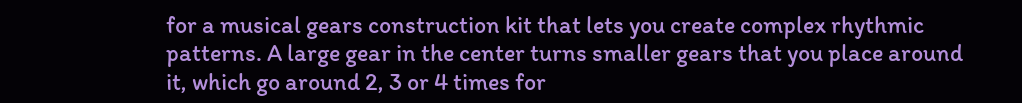for a musical gears construction kit that lets you create complex rhythmic patterns. A large gear in the center turns smaller gears that you place around it, which go around 2, 3 or 4 times for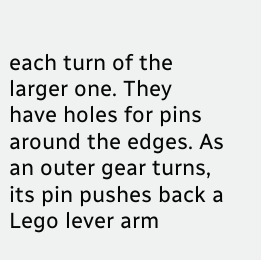each turn of the larger one. They have holes for pins around the edges. As an outer gear turns, its pin pushes back a Lego lever arm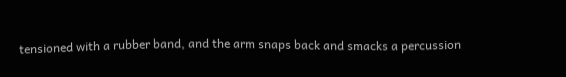tensioned with a rubber band, and the arm snaps back and smacks a percussion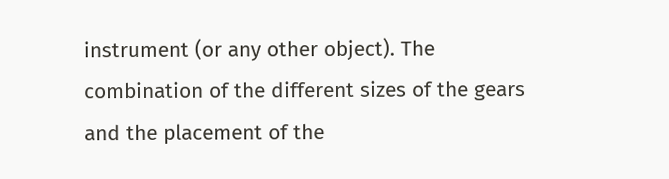instrument (or any other object). The combination of the different sizes of the gears and the placement of the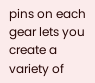pins on each gear lets you create a variety of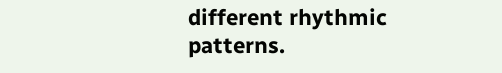different rhythmic patterns.